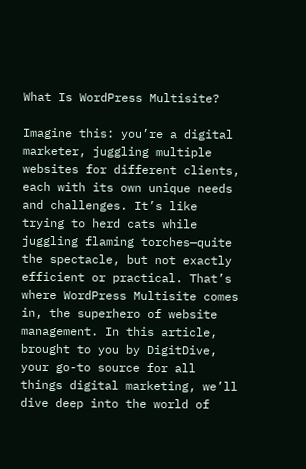What Is WordPress Multisite?

Imagine this: you’re a digital marketer, juggling multiple websites for different clients, each with its own unique needs and challenges. It’s like trying to herd cats while juggling flaming torches—quite the spectacle, but not exactly efficient or practical. That’s where WordPress Multisite comes in, the superhero of website management. In this article, brought to you by DigitDive, your go-to source for all things digital marketing, we’ll dive deep into the world of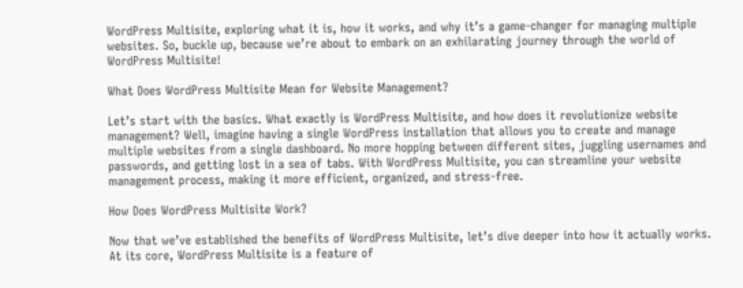WordPress Multisite, exploring what it is, how it works, and why it’s a game-changer for managing multiple websites. So, buckle up, because we’re about to embark on an exhilarating journey through the world of WordPress Multisite!

What Does WordPress Multisite Mean for Website Management?

Let’s start with the basics. What exactly is WordPress Multisite, and how does it revolutionize website management? Well, imagine having a single WordPress installation that allows you to create and manage multiple websites from a single dashboard. No more hopping between different sites, juggling usernames and passwords, and getting lost in a sea of tabs. With WordPress Multisite, you can streamline your website management process, making it more efficient, organized, and stress-free.

How Does WordPress Multisite Work?

Now that we’ve established the benefits of WordPress Multisite, let’s dive deeper into how it actually works. At its core, WordPress Multisite is a feature of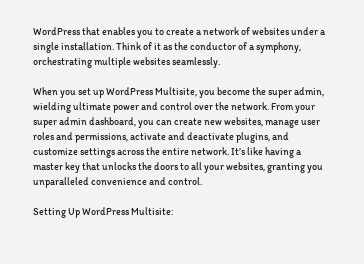WordPress that enables you to create a network of websites under a single installation. Think of it as the conductor of a symphony, orchestrating multiple websites seamlessly.

When you set up WordPress Multisite, you become the super admin, wielding ultimate power and control over the network. From your super admin dashboard, you can create new websites, manage user roles and permissions, activate and deactivate plugins, and customize settings across the entire network. It’s like having a master key that unlocks the doors to all your websites, granting you unparalleled convenience and control.

Setting Up WordPress Multisite: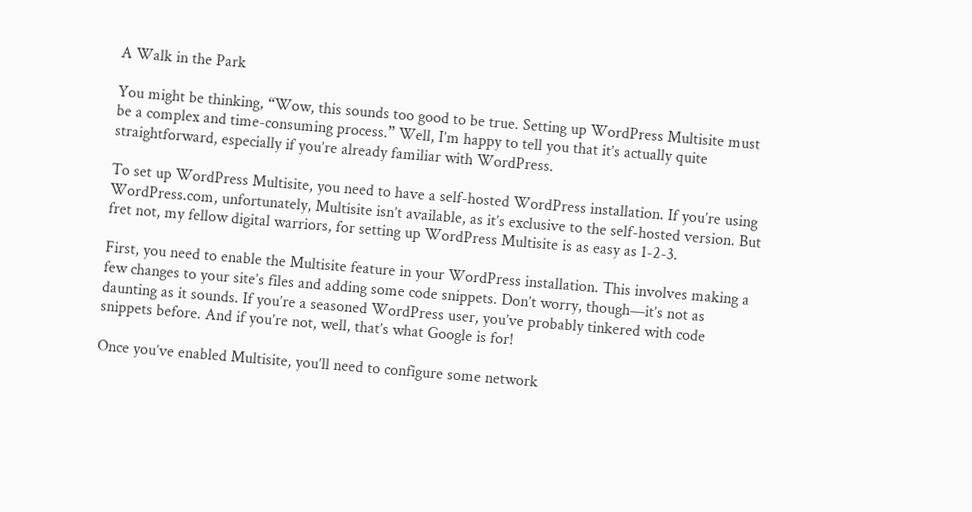A Walk in the Park

You might be thinking, “Wow, this sounds too good to be true. Setting up WordPress Multisite must be a complex and time-consuming process.” Well, I’m happy to tell you that it’s actually quite straightforward, especially if you’re already familiar with WordPress.

To set up WordPress Multisite, you need to have a self-hosted WordPress installation. If you’re using WordPress.com, unfortunately, Multisite isn’t available, as it’s exclusive to the self-hosted version. But fret not, my fellow digital warriors, for setting up WordPress Multisite is as easy as 1-2-3.

First, you need to enable the Multisite feature in your WordPress installation. This involves making a few changes to your site’s files and adding some code snippets. Don’t worry, though—it’s not as daunting as it sounds. If you’re a seasoned WordPress user, you’ve probably tinkered with code snippets before. And if you’re not, well, that’s what Google is for!

Once you’ve enabled Multisite, you’ll need to configure some network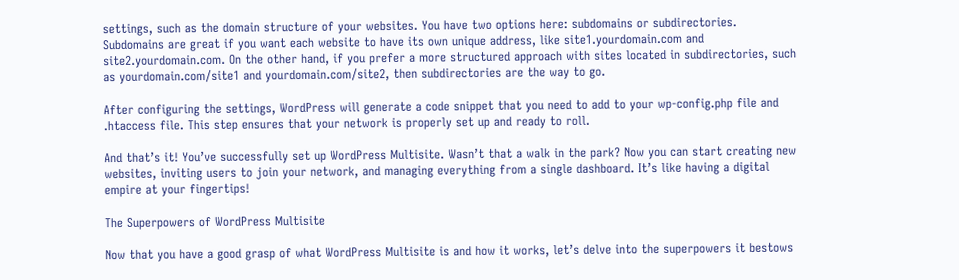settings, such as the domain structure of your websites. You have two options here: subdomains or subdirectories. Subdomains are great if you want each website to have its own unique address, like site1.yourdomain.com and site2.yourdomain.com. On the other hand, if you prefer a more structured approach with sites located in subdirectories, such as yourdomain.com/site1 and yourdomain.com/site2, then subdirectories are the way to go.

After configuring the settings, WordPress will generate a code snippet that you need to add to your wp-config.php file and .htaccess file. This step ensures that your network is properly set up and ready to roll.

And that’s it! You’ve successfully set up WordPress Multisite. Wasn’t that a walk in the park? Now you can start creating new websites, inviting users to join your network, and managing everything from a single dashboard. It’s like having a digital empire at your fingertips!

The Superpowers of WordPress Multisite

Now that you have a good grasp of what WordPress Multisite is and how it works, let’s delve into the superpowers it bestows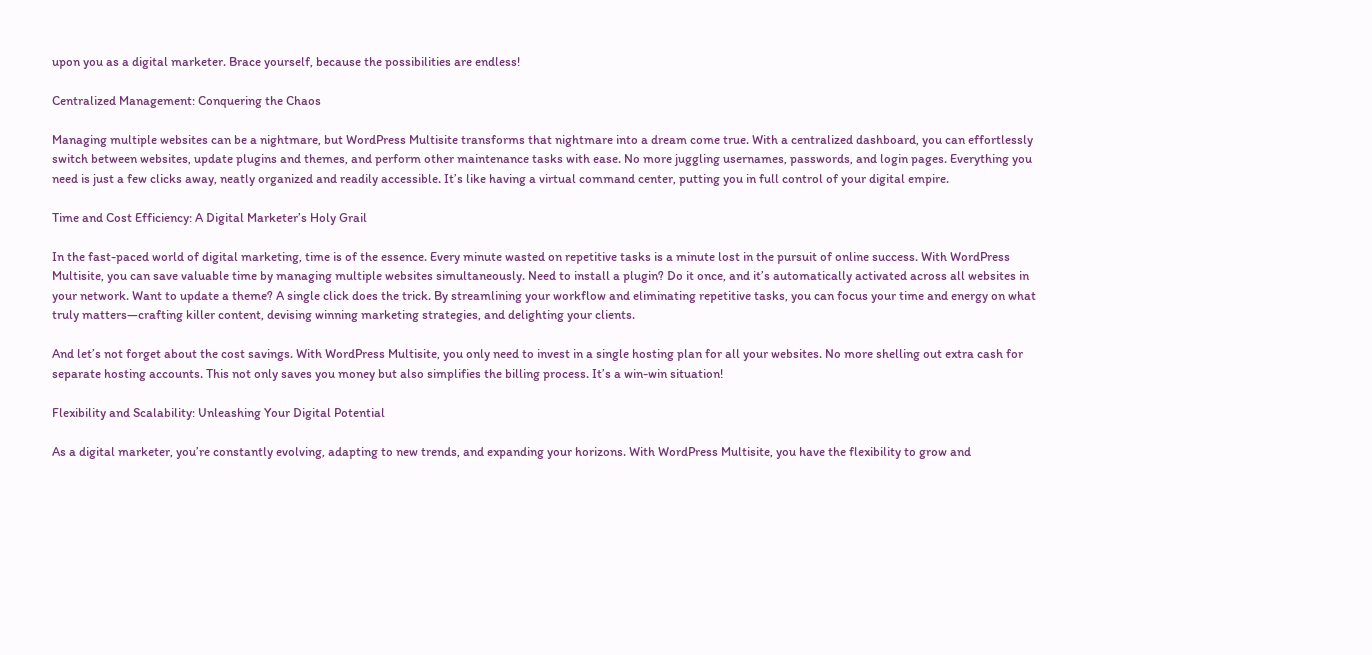upon you as a digital marketer. Brace yourself, because the possibilities are endless!

Centralized Management: Conquering the Chaos

Managing multiple websites can be a nightmare, but WordPress Multisite transforms that nightmare into a dream come true. With a centralized dashboard, you can effortlessly switch between websites, update plugins and themes, and perform other maintenance tasks with ease. No more juggling usernames, passwords, and login pages. Everything you need is just a few clicks away, neatly organized and readily accessible. It’s like having a virtual command center, putting you in full control of your digital empire.

Time and Cost Efficiency: A Digital Marketer’s Holy Grail

In the fast-paced world of digital marketing, time is of the essence. Every minute wasted on repetitive tasks is a minute lost in the pursuit of online success. With WordPress Multisite, you can save valuable time by managing multiple websites simultaneously. Need to install a plugin? Do it once, and it’s automatically activated across all websites in your network. Want to update a theme? A single click does the trick. By streamlining your workflow and eliminating repetitive tasks, you can focus your time and energy on what truly matters—crafting killer content, devising winning marketing strategies, and delighting your clients.

And let’s not forget about the cost savings. With WordPress Multisite, you only need to invest in a single hosting plan for all your websites. No more shelling out extra cash for separate hosting accounts. This not only saves you money but also simplifies the billing process. It’s a win-win situation!

Flexibility and Scalability: Unleashing Your Digital Potential

As a digital marketer, you’re constantly evolving, adapting to new trends, and expanding your horizons. With WordPress Multisite, you have the flexibility to grow and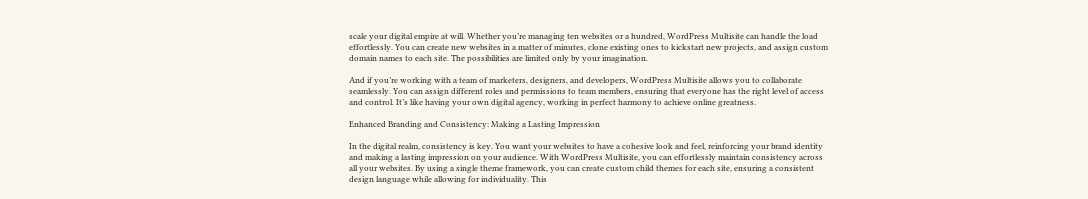scale your digital empire at will. Whether you’re managing ten websites or a hundred, WordPress Multisite can handle the load effortlessly. You can create new websites in a matter of minutes, clone existing ones to kickstart new projects, and assign custom domain names to each site. The possibilities are limited only by your imagination.

And if you’re working with a team of marketers, designers, and developers, WordPress Multisite allows you to collaborate seamlessly. You can assign different roles and permissions to team members, ensuring that everyone has the right level of access and control. It’s like having your own digital agency, working in perfect harmony to achieve online greatness.

Enhanced Branding and Consistency: Making a Lasting Impression

In the digital realm, consistency is key. You want your websites to have a cohesive look and feel, reinforcing your brand identity and making a lasting impression on your audience. With WordPress Multisite, you can effortlessly maintain consistency across all your websites. By using a single theme framework, you can create custom child themes for each site, ensuring a consistent design language while allowing for individuality. This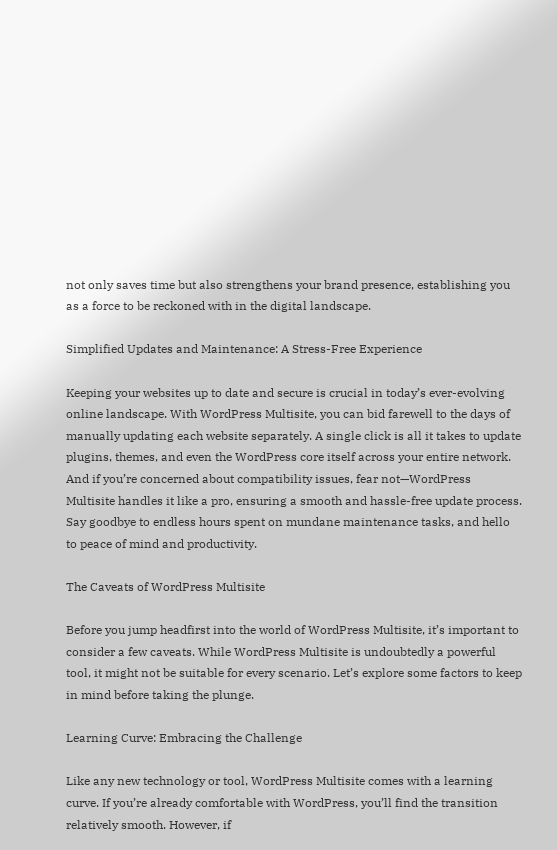not only saves time but also strengthens your brand presence, establishing you as a force to be reckoned with in the digital landscape.

Simplified Updates and Maintenance: A Stress-Free Experience

Keeping your websites up to date and secure is crucial in today’s ever-evolving online landscape. With WordPress Multisite, you can bid farewell to the days of manually updating each website separately. A single click is all it takes to update plugins, themes, and even the WordPress core itself across your entire network. And if you’re concerned about compatibility issues, fear not—WordPress Multisite handles it like a pro, ensuring a smooth and hassle-free update process. Say goodbye to endless hours spent on mundane maintenance tasks, and hello to peace of mind and productivity.

The Caveats of WordPress Multisite

Before you jump headfirst into the world of WordPress Multisite, it’s important to consider a few caveats. While WordPress Multisite is undoubtedly a powerful tool, it might not be suitable for every scenario. Let’s explore some factors to keep in mind before taking the plunge.

Learning Curve: Embracing the Challenge

Like any new technology or tool, WordPress Multisite comes with a learning curve. If you’re already comfortable with WordPress, you’ll find the transition relatively smooth. However, if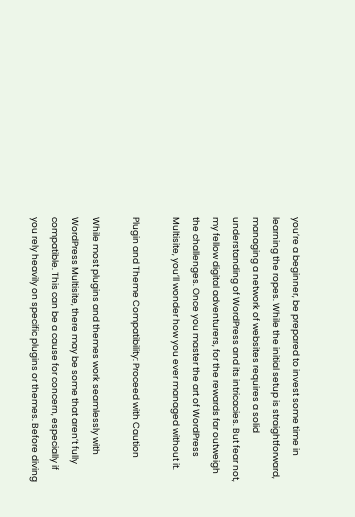you’re a beginner, be prepared to invest some time in learning the ropes. While the initial setup is straightforward, managing a network of websites requires a solid understanding of WordPress and its intricacies. But fear not, my fellow digital adventurers, for the rewards far outweigh the challenges. Once you master the art of WordPress Multisite, you’ll wonder how you ever managed without it.

Plugin and Theme Compatibility: Proceed with Caution

While most plugins and themes work seamlessly with WordPress Multisite, there may be some that aren’t fully compatible. This can be a cause for concern, especially if you rely heavily on specific plugins or themes. Before diving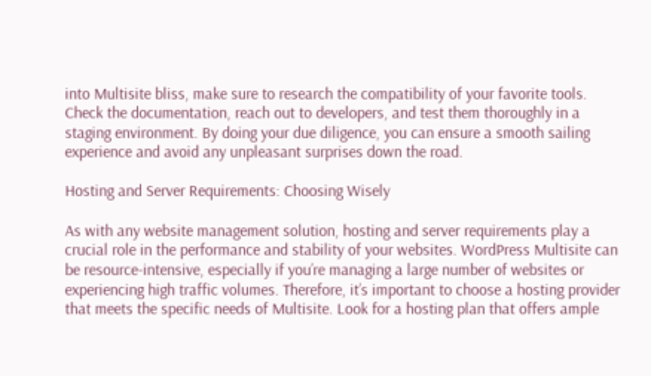into Multisite bliss, make sure to research the compatibility of your favorite tools. Check the documentation, reach out to developers, and test them thoroughly in a staging environment. By doing your due diligence, you can ensure a smooth sailing experience and avoid any unpleasant surprises down the road.

Hosting and Server Requirements: Choosing Wisely

As with any website management solution, hosting and server requirements play a crucial role in the performance and stability of your websites. WordPress Multisite can be resource-intensive, especially if you’re managing a large number of websites or experiencing high traffic volumes. Therefore, it’s important to choose a hosting provider that meets the specific needs of Multisite. Look for a hosting plan that offers ample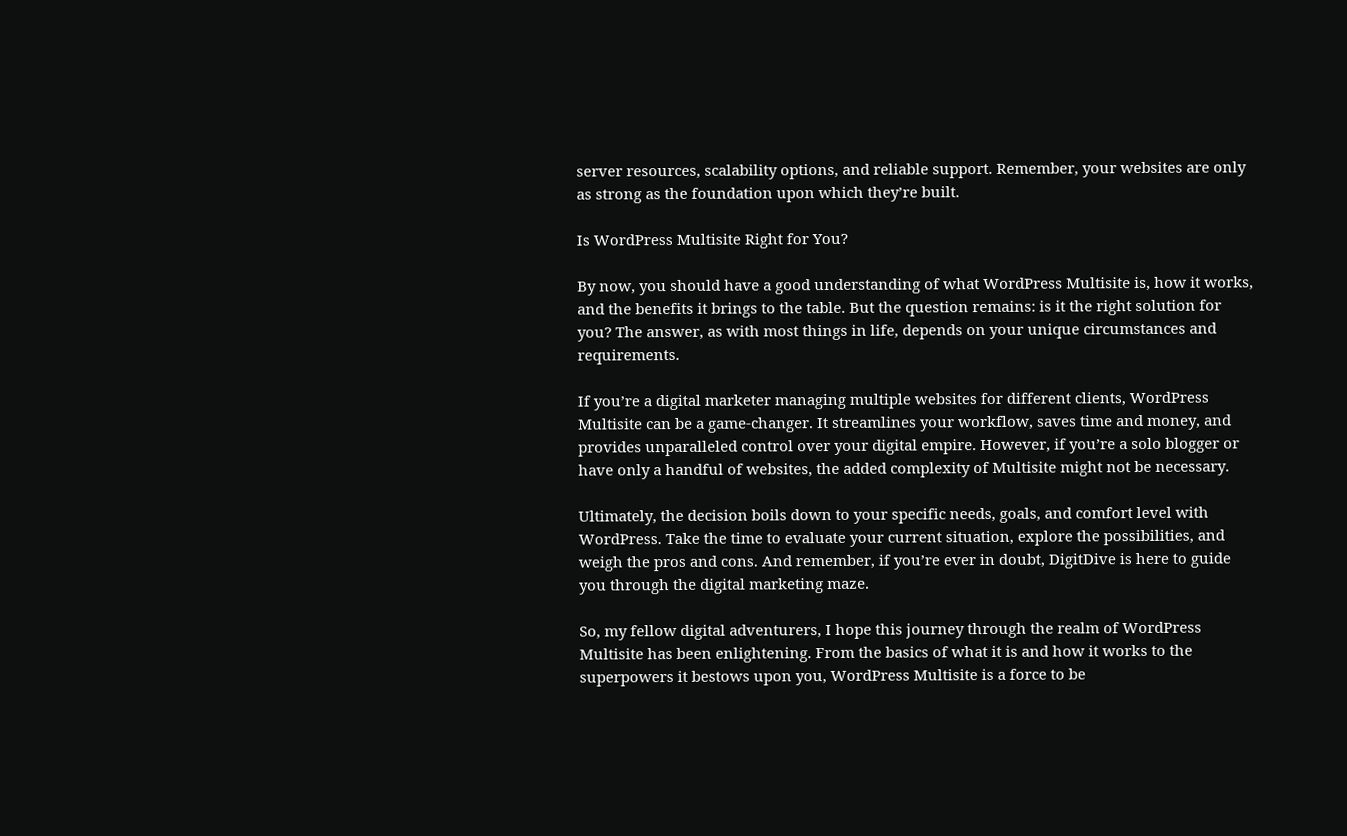server resources, scalability options, and reliable support. Remember, your websites are only as strong as the foundation upon which they’re built.

Is WordPress Multisite Right for You?

By now, you should have a good understanding of what WordPress Multisite is, how it works, and the benefits it brings to the table. But the question remains: is it the right solution for you? The answer, as with most things in life, depends on your unique circumstances and requirements.

If you’re a digital marketer managing multiple websites for different clients, WordPress Multisite can be a game-changer. It streamlines your workflow, saves time and money, and provides unparalleled control over your digital empire. However, if you’re a solo blogger or have only a handful of websites, the added complexity of Multisite might not be necessary.

Ultimately, the decision boils down to your specific needs, goals, and comfort level with WordPress. Take the time to evaluate your current situation, explore the possibilities, and weigh the pros and cons. And remember, if you’re ever in doubt, DigitDive is here to guide you through the digital marketing maze.

So, my fellow digital adventurers, I hope this journey through the realm of WordPress Multisite has been enlightening. From the basics of what it is and how it works to the superpowers it bestows upon you, WordPress Multisite is a force to be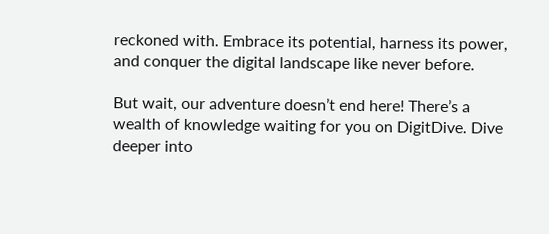reckoned with. Embrace its potential, harness its power, and conquer the digital landscape like never before.

But wait, our adventure doesn’t end here! There’s a wealth of knowledge waiting for you on DigitDive. Dive deeper into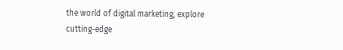the world of digital marketing, explore cutting-edge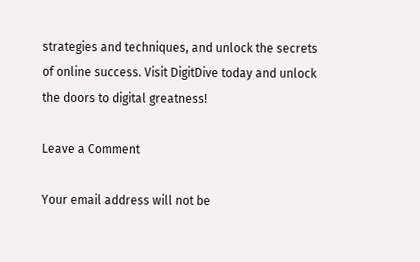strategies and techniques, and unlock the secrets of online success. Visit DigitDive today and unlock the doors to digital greatness!

Leave a Comment

Your email address will not be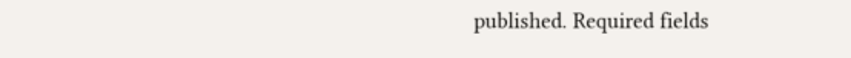published. Required fields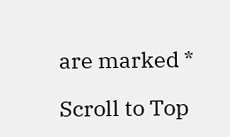are marked *

Scroll to Top